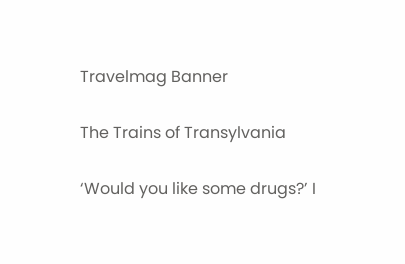Travelmag Banner

The Trains of Transylvania

‘Would you like some drugs?’ I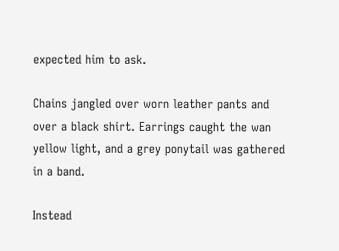expected him to ask.

Chains jangled over worn leather pants and over a black shirt. Earrings caught the wan yellow light, and a grey ponytail was gathered in a band.

Instead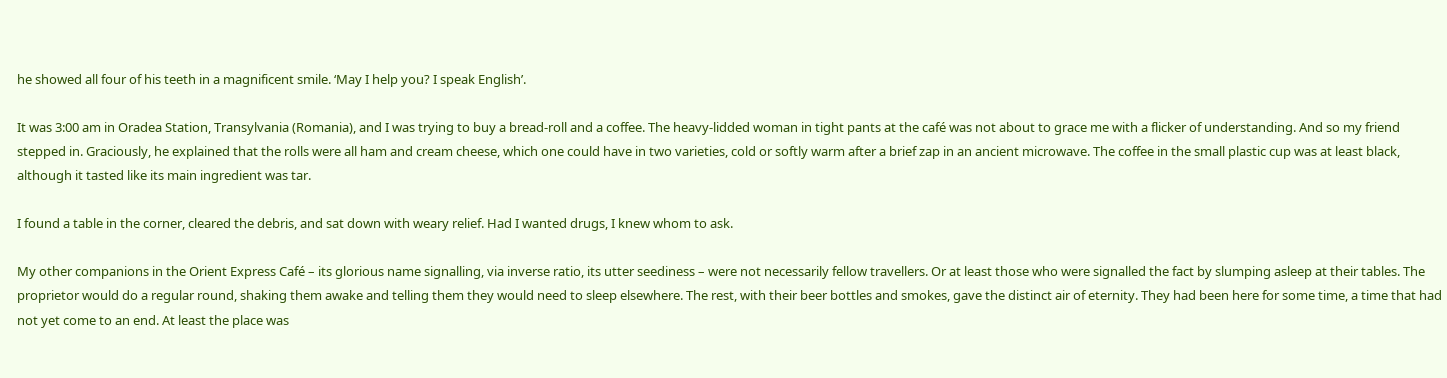he showed all four of his teeth in a magnificent smile. ‘May I help you? I speak English’.

It was 3:00 am in Oradea Station, Transylvania (Romania), and I was trying to buy a bread-roll and a coffee. The heavy-lidded woman in tight pants at the café was not about to grace me with a flicker of understanding. And so my friend stepped in. Graciously, he explained that the rolls were all ham and cream cheese, which one could have in two varieties, cold or softly warm after a brief zap in an ancient microwave. The coffee in the small plastic cup was at least black, although it tasted like its main ingredient was tar.

I found a table in the corner, cleared the debris, and sat down with weary relief. Had I wanted drugs, I knew whom to ask.

My other companions in the Orient Express Café – its glorious name signalling, via inverse ratio, its utter seediness – were not necessarily fellow travellers. Or at least those who were signalled the fact by slumping asleep at their tables. The proprietor would do a regular round, shaking them awake and telling them they would need to sleep elsewhere. The rest, with their beer bottles and smokes, gave the distinct air of eternity. They had been here for some time, a time that had not yet come to an end. At least the place was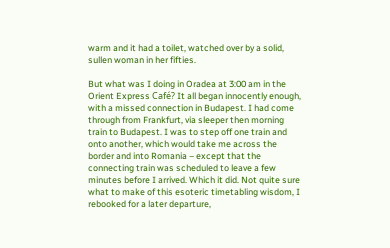warm and it had a toilet, watched over by a solid, sullen woman in her fifties.

But what was I doing in Oradea at 3:00 am in the Orient Express Café? It all began innocently enough, with a missed connection in Budapest. I had come through from Frankfurt, via sleeper then morning train to Budapest. I was to step off one train and onto another, which would take me across the border and into Romania – except that the connecting train was scheduled to leave a few minutes before I arrived. Which it did. Not quite sure what to make of this esoteric timetabling wisdom, I rebooked for a later departure,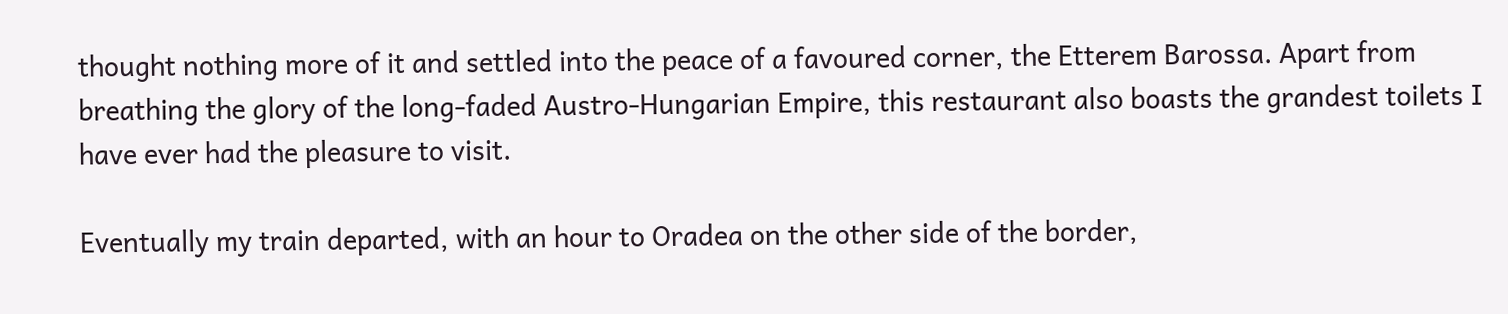thought nothing more of it and settled into the peace of a favoured corner, the Etterem Barossa. Apart from breathing the glory of the long-faded Austro-Hungarian Empire, this restaurant also boasts the grandest toilets I have ever had the pleasure to visit.

Eventually my train departed, with an hour to Oradea on the other side of the border,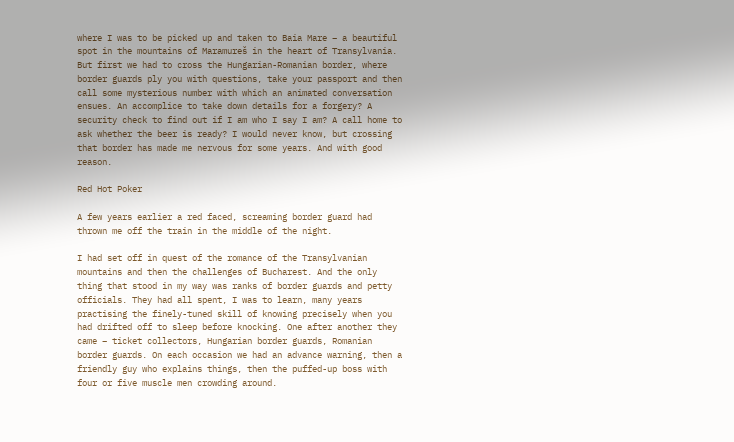where I was to be picked up and taken to Baia Mare – a beautiful spot in the mountains of Maramureš in the heart of Transylvania. But first we had to cross the Hungarian-Romanian border, where border guards ply you with questions, take your passport and then call some mysterious number with which an animated conversation ensues. An accomplice to take down details for a forgery? A security check to find out if I am who I say I am? A call home to ask whether the beer is ready? I would never know, but crossing that border has made me nervous for some years. And with good reason.

Red Hot Poker

A few years earlier a red faced, screaming border guard had thrown me off the train in the middle of the night.

I had set off in quest of the romance of the Transylvanian mountains and then the challenges of Bucharest. And the only thing that stood in my way was ranks of border guards and petty officials. They had all spent, I was to learn, many years practising the finely-tuned skill of knowing precisely when you had drifted off to sleep before knocking. One after another they came – ticket collectors, Hungarian border guards, Romanian border guards. On each occasion we had an advance warning, then a friendly guy who explains things, then the puffed-up boss with four or five muscle men crowding around.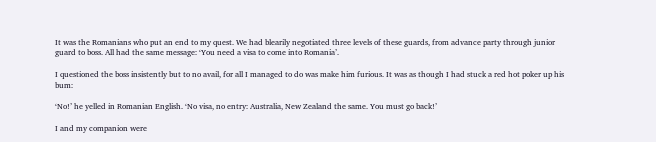It was the Romanians who put an end to my quest. We had blearily negotiated three levels of these guards, from advance party through junior guard to boss. All had the same message: ‘You need a visa to come into Romania’.

I questioned the boss insistently but to no avail, for all I managed to do was make him furious. It was as though I had stuck a red hot poker up his bum:

‘No!’ he yelled in Romanian English. ‘No visa, no entry: Australia, New Zealand the same. You must go back!’

I and my companion were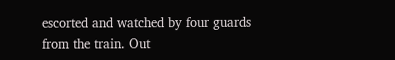escorted and watched by four guards from the train. Out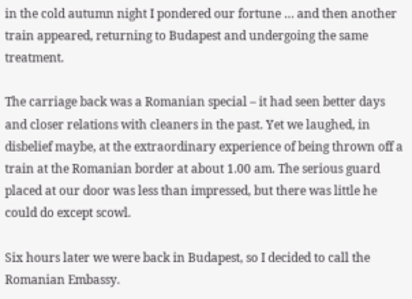in the cold autumn night I pondered our fortune … and then another train appeared, returning to Budapest and undergoing the same treatment.

The carriage back was a Romanian special – it had seen better days and closer relations with cleaners in the past. Yet we laughed, in disbelief maybe, at the extraordinary experience of being thrown off a train at the Romanian border at about 1.00 am. The serious guard placed at our door was less than impressed, but there was little he could do except scowl.

Six hours later we were back in Budapest, so I decided to call the Romanian Embassy.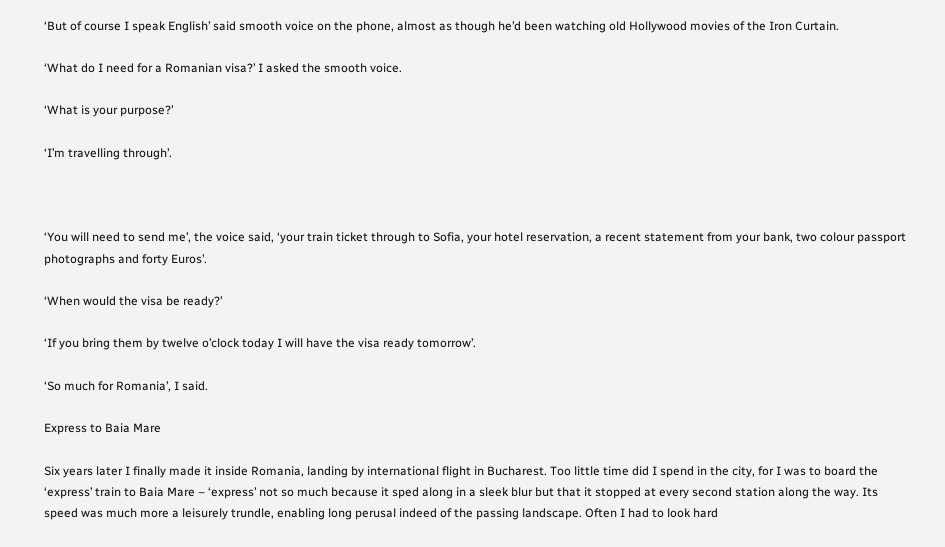‘But of course I speak English’ said smooth voice on the phone, almost as though he’d been watching old Hollywood movies of the Iron Curtain.

‘What do I need for a Romanian visa?’ I asked the smooth voice.

‘What is your purpose?’

‘I’m travelling through’.



‘You will need to send me’, the voice said, ‘your train ticket through to Sofia, your hotel reservation, a recent statement from your bank, two colour passport photographs and forty Euros’.

‘When would the visa be ready?’

‘If you bring them by twelve o’clock today I will have the visa ready tomorrow’.

‘So much for Romania’, I said.

Express to Baia Mare

Six years later I finally made it inside Romania, landing by international flight in Bucharest. Too little time did I spend in the city, for I was to board the ‘express’ train to Baia Mare – ‘express’ not so much because it sped along in a sleek blur but that it stopped at every second station along the way. Its speed was much more a leisurely trundle, enabling long perusal indeed of the passing landscape. Often I had to look hard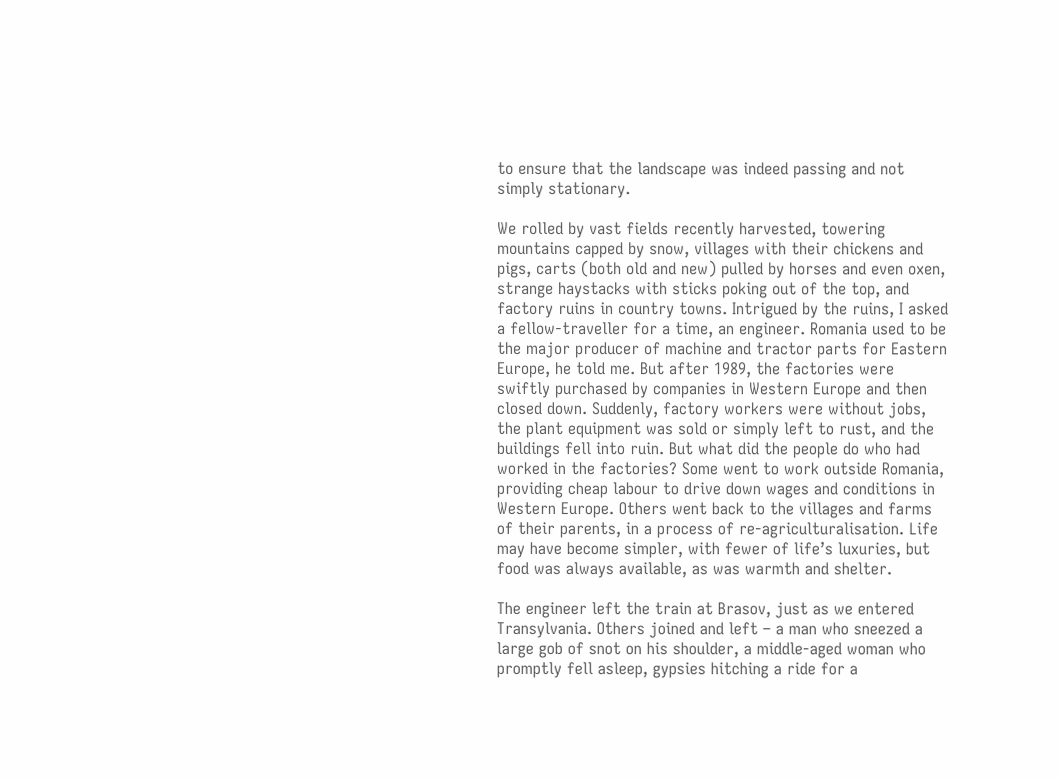to ensure that the landscape was indeed passing and not simply stationary.

We rolled by vast fields recently harvested, towering mountains capped by snow, villages with their chickens and pigs, carts (both old and new) pulled by horses and even oxen, strange haystacks with sticks poking out of the top, and factory ruins in country towns. Intrigued by the ruins, I asked a fellow-traveller for a time, an engineer. Romania used to be the major producer of machine and tractor parts for Eastern Europe, he told me. But after 1989, the factories were swiftly purchased by companies in Western Europe and then closed down. Suddenly, factory workers were without jobs, the plant equipment was sold or simply left to rust, and the buildings fell into ruin. But what did the people do who had worked in the factories? Some went to work outside Romania, providing cheap labour to drive down wages and conditions in Western Europe. Others went back to the villages and farms of their parents, in a process of re-agriculturalisation. Life may have become simpler, with fewer of life’s luxuries, but food was always available, as was warmth and shelter.

The engineer left the train at Brasov, just as we entered Transylvania. Others joined and left – a man who sneezed a large gob of snot on his shoulder, a middle-aged woman who promptly fell asleep, gypsies hitching a ride for a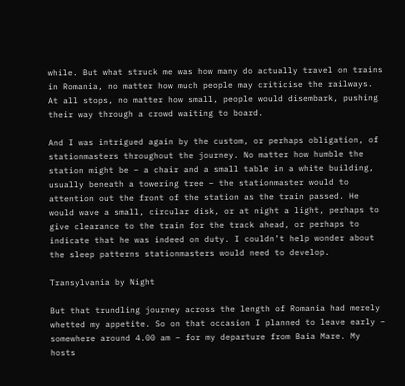while. But what struck me was how many do actually travel on trains in Romania, no matter how much people may criticise the railways. At all stops, no matter how small, people would disembark, pushing their way through a crowd waiting to board.

And I was intrigued again by the custom, or perhaps obligation, of stationmasters throughout the journey. No matter how humble the station might be – a chair and a small table in a white building, usually beneath a towering tree – the stationmaster would to attention out the front of the station as the train passed. He would wave a small, circular disk, or at night a light, perhaps to give clearance to the train for the track ahead, or perhaps to indicate that he was indeed on duty. I couldn’t help wonder about the sleep patterns stationmasters would need to develop.

Transylvania by Night

But that trundling journey across the length of Romania had merely whetted my appetite. So on that occasion I planned to leave early – somewhere around 4.00 am – for my departure from Baia Mare. My hosts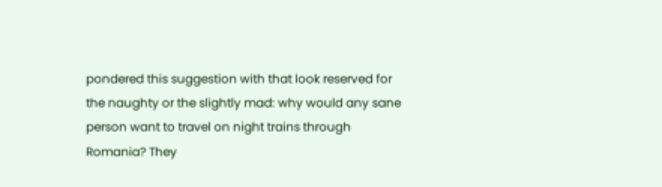pondered this suggestion with that look reserved for the naughty or the slightly mad: why would any sane person want to travel on night trains through Romania? They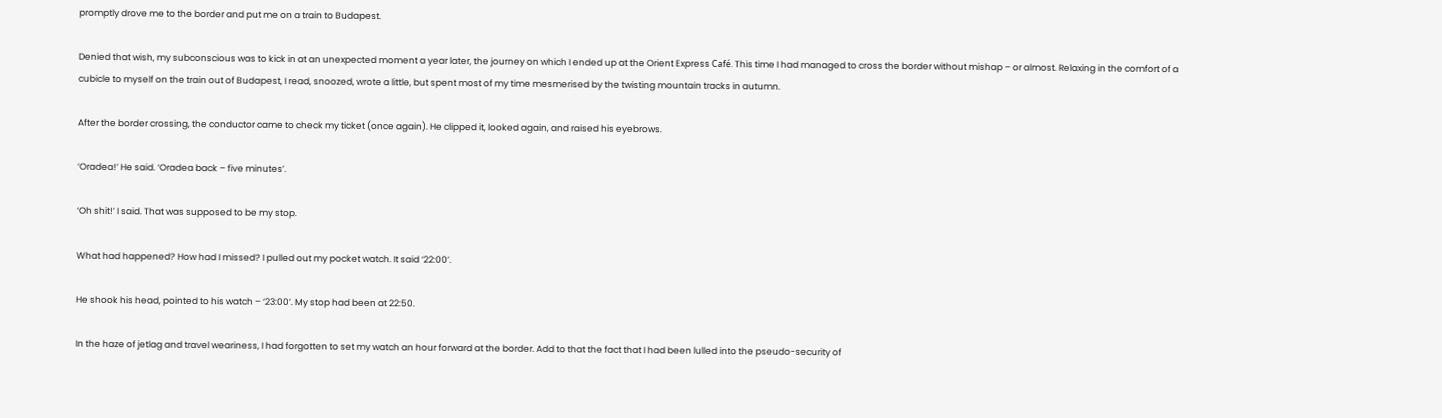promptly drove me to the border and put me on a train to Budapest.

Denied that wish, my subconscious was to kick in at an unexpected moment a year later, the journey on which I ended up at the Orient Express Café. This time I had managed to cross the border without mishap – or almost. Relaxing in the comfort of a cubicle to myself on the train out of Budapest, I read, snoozed, wrote a little, but spent most of my time mesmerised by the twisting mountain tracks in autumn.

After the border crossing, the conductor came to check my ticket (once again). He clipped it, looked again, and raised his eyebrows.

‘Oradea!’ He said. ‘Oradea back – five minutes’.

‘Oh shit!’ I said. That was supposed to be my stop.

What had happened? How had I missed? I pulled out my pocket watch. It said ‘22:00’.

He shook his head, pointed to his watch – ‘23:00’. My stop had been at 22:50.

In the haze of jetlag and travel weariness, I had forgotten to set my watch an hour forward at the border. Add to that the fact that I had been lulled into the pseudo-security of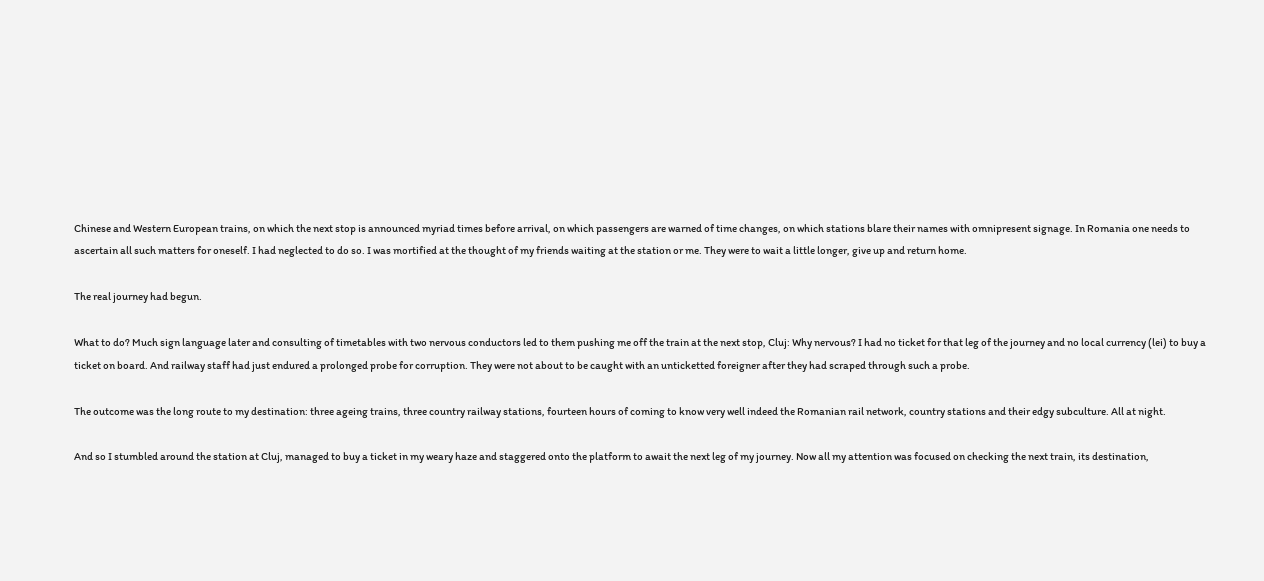Chinese and Western European trains, on which the next stop is announced myriad times before arrival, on which passengers are warned of time changes, on which stations blare their names with omnipresent signage. In Romania one needs to ascertain all such matters for oneself. I had neglected to do so. I was mortified at the thought of my friends waiting at the station or me. They were to wait a little longer, give up and return home.

The real journey had begun.

What to do? Much sign language later and consulting of timetables with two nervous conductors led to them pushing me off the train at the next stop, Cluj: Why nervous? I had no ticket for that leg of the journey and no local currency (lei) to buy a ticket on board. And railway staff had just endured a prolonged probe for corruption. They were not about to be caught with an unticketted foreigner after they had scraped through such a probe.

The outcome was the long route to my destination: three ageing trains, three country railway stations, fourteen hours of coming to know very well indeed the Romanian rail network, country stations and their edgy subculture. All at night.

And so I stumbled around the station at Cluj, managed to buy a ticket in my weary haze and staggered onto the platform to await the next leg of my journey. Now all my attention was focused on checking the next train, its destination,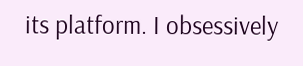its platform. I obsessively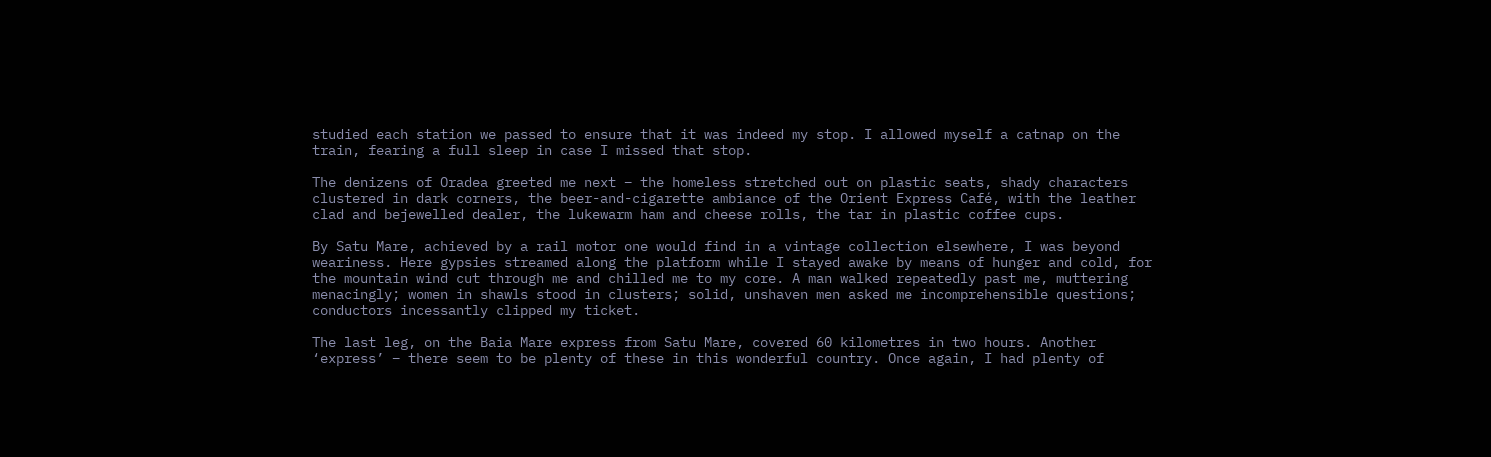studied each station we passed to ensure that it was indeed my stop. I allowed myself a catnap on the train, fearing a full sleep in case I missed that stop.

The denizens of Oradea greeted me next – the homeless stretched out on plastic seats, shady characters clustered in dark corners, the beer-and-cigarette ambiance of the Orient Express Café, with the leather clad and bejewelled dealer, the lukewarm ham and cheese rolls, the tar in plastic coffee cups.

By Satu Mare, achieved by a rail motor one would find in a vintage collection elsewhere, I was beyond weariness. Here gypsies streamed along the platform while I stayed awake by means of hunger and cold, for the mountain wind cut through me and chilled me to my core. A man walked repeatedly past me, muttering menacingly; women in shawls stood in clusters; solid, unshaven men asked me incomprehensible questions; conductors incessantly clipped my ticket.

The last leg, on the Baia Mare express from Satu Mare, covered 60 kilometres in two hours. Another ‘express’ – there seem to be plenty of these in this wonderful country. Once again, I had plenty of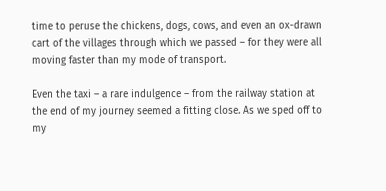time to peruse the chickens, dogs, cows, and even an ox-drawn cart of the villages through which we passed – for they were all moving faster than my mode of transport.

Even the taxi – a rare indulgence – from the railway station at the end of my journey seemed a fitting close. As we sped off to my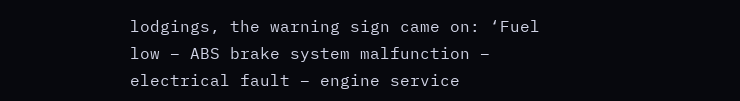lodgings, the warning sign came on: ‘Fuel low – ABS brake system malfunction – electrical fault – engine service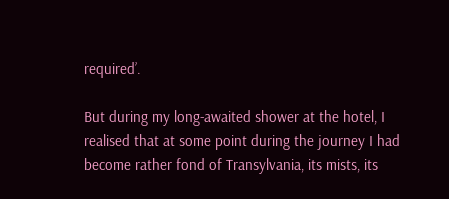required’.

But during my long-awaited shower at the hotel, I realised that at some point during the journey I had become rather fond of Transylvania, its mists, its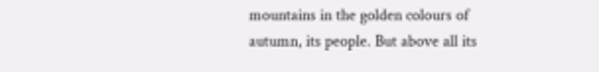mountains in the golden colours of autumn, its people. But above all its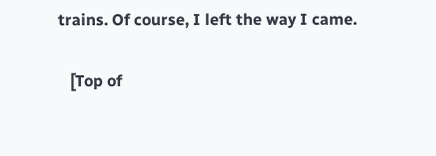trains. Of course, I left the way I came.

   [Top of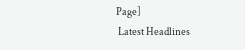Page]
 Latest Headlines